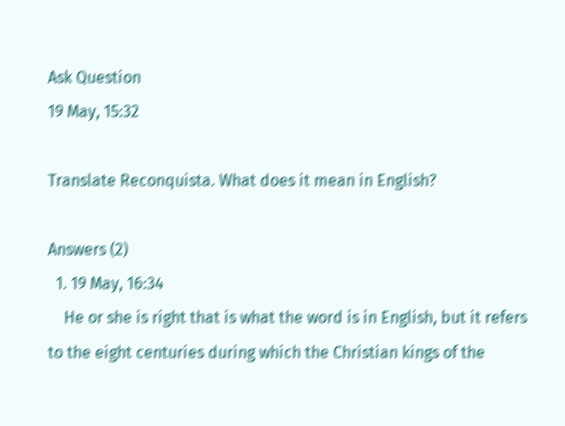Ask Question
19 May, 15:32

Translate Reconquista. What does it mean in English?

Answers (2)
  1. 19 May, 16:34
    He or she is right that is what the word is in English, but it refers to the eight centuries during which the Christian kings of the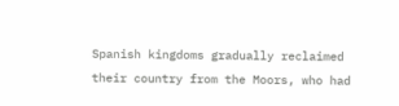Spanish kingdoms gradually reclaimed their country from the Moors, who had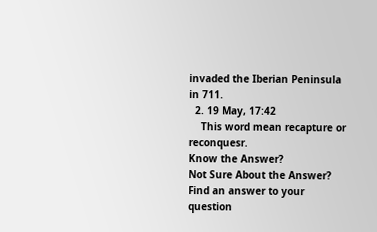invaded the Iberian Peninsula in 711.
  2. 19 May, 17:42
    This word mean recapture or reconquesr.
Know the Answer?
Not Sure About the Answer?
Find an answer to your question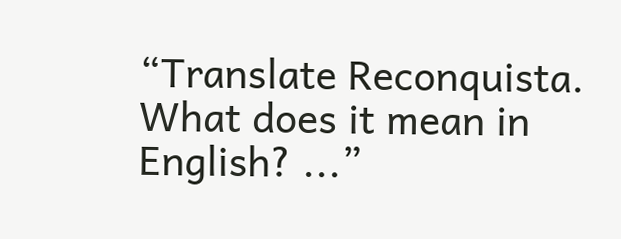“Translate Reconquista. What does it mean in English? ...”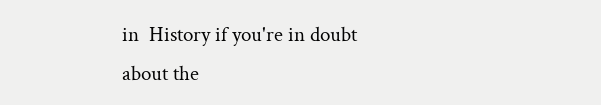in  History if you're in doubt about the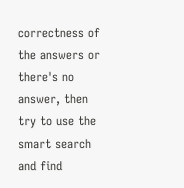correctness of the answers or there's no answer, then try to use the smart search and find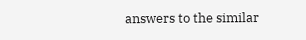answers to the similar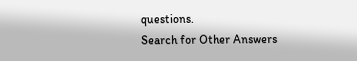questions.
Search for Other Answers